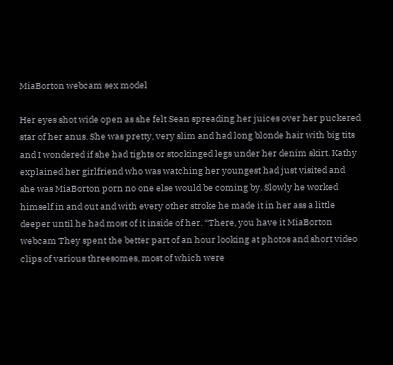MiaBorton webcam sex model

Her eyes shot wide open as she felt Sean spreading her juices over her puckered star of her anus. She was pretty, very slim and had long blonde hair with big tits and I wondered if she had tights or stockinged legs under her denim skirt. Kathy explained her girlfriend who was watching her youngest had just visited and she was MiaBorton porn no one else would be coming by. Slowly he worked himself in and out and with every other stroke he made it in her ass a little deeper until he had most of it inside of her. “There, you have it MiaBorton webcam They spent the better part of an hour looking at photos and short video clips of various threesomes, most of which were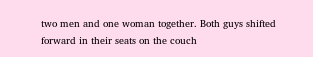two men and one woman together. Both guys shifted forward in their seats on the couch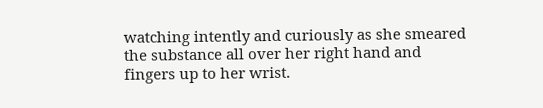watching intently and curiously as she smeared the substance all over her right hand and fingers up to her wrist.